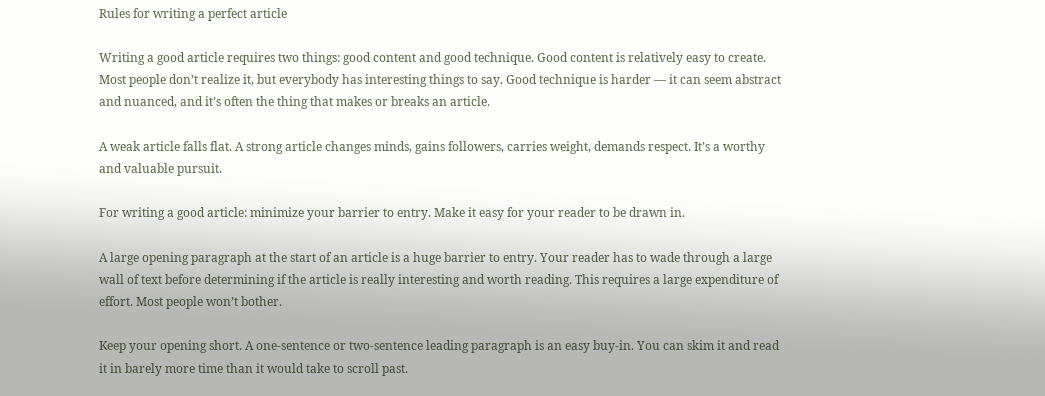Rules for writing a perfect article

Writing a good article requires two things: good content and good technique. Good content is relatively easy to create. Most people don’t realize it, but everybody has interesting things to say. Good technique is harder — it can seem abstract and nuanced, and it’s often the thing that makes or breaks an article.

A weak article falls flat. A strong article changes minds, gains followers, carries weight, demands respect. It’s a worthy and valuable pursuit.

For writing a good article: minimize your barrier to entry. Make it easy for your reader to be drawn in.

A large opening paragraph at the start of an article is a huge barrier to entry. Your reader has to wade through a large wall of text before determining if the article is really interesting and worth reading. This requires a large expenditure of effort. Most people won’t bother.

Keep your opening short. A one-sentence or two-sentence leading paragraph is an easy buy-in. You can skim it and read it in barely more time than it would take to scroll past.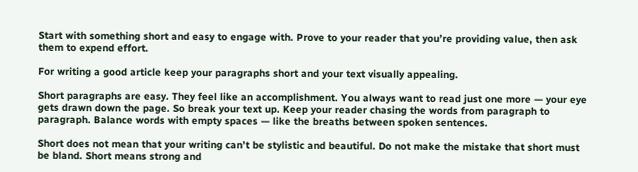Start with something short and easy to engage with. Prove to your reader that you’re providing value, then ask them to expend effort.

For writing a good article keep your paragraphs short and your text visually appealing.

Short paragraphs are easy. They feel like an accomplishment. You always want to read just one more — your eye gets drawn down the page. So break your text up. Keep your reader chasing the words from paragraph to paragraph. Balance words with empty spaces — like the breaths between spoken sentences.

Short does not mean that your writing can’t be stylistic and beautiful. Do not make the mistake that short must be bland. Short means strong and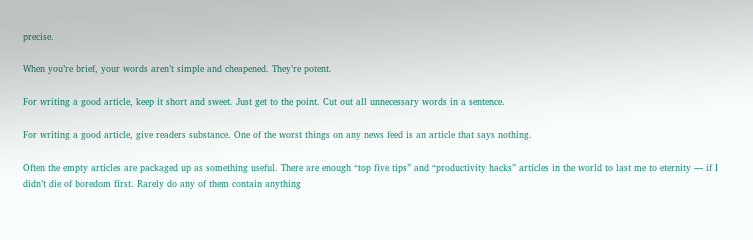precise.

When you’re brief, your words aren’t simple and cheapened. They’re potent.

For writing a good article, keep it short and sweet. Just get to the point. Cut out all unnecessary words in a sentence.

For writing a good article, give readers substance. One of the worst things on any news feed is an article that says nothing.

Often the empty articles are packaged up as something useful. There are enough “top five tips” and “productivity hacks” articles in the world to last me to eternity — if I didn’t die of boredom first. Rarely do any of them contain anything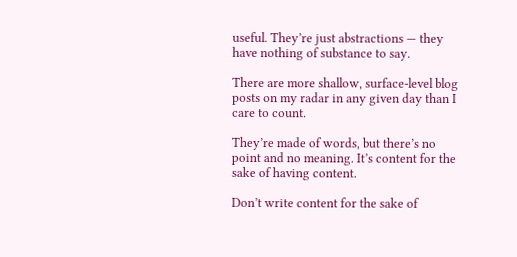useful. They’re just abstractions — they have nothing of substance to say.

There are more shallow, surface-level blog posts on my radar in any given day than I care to count.

They’re made of words, but there’s no point and no meaning. It’s content for the sake of having content.

Don’t write content for the sake of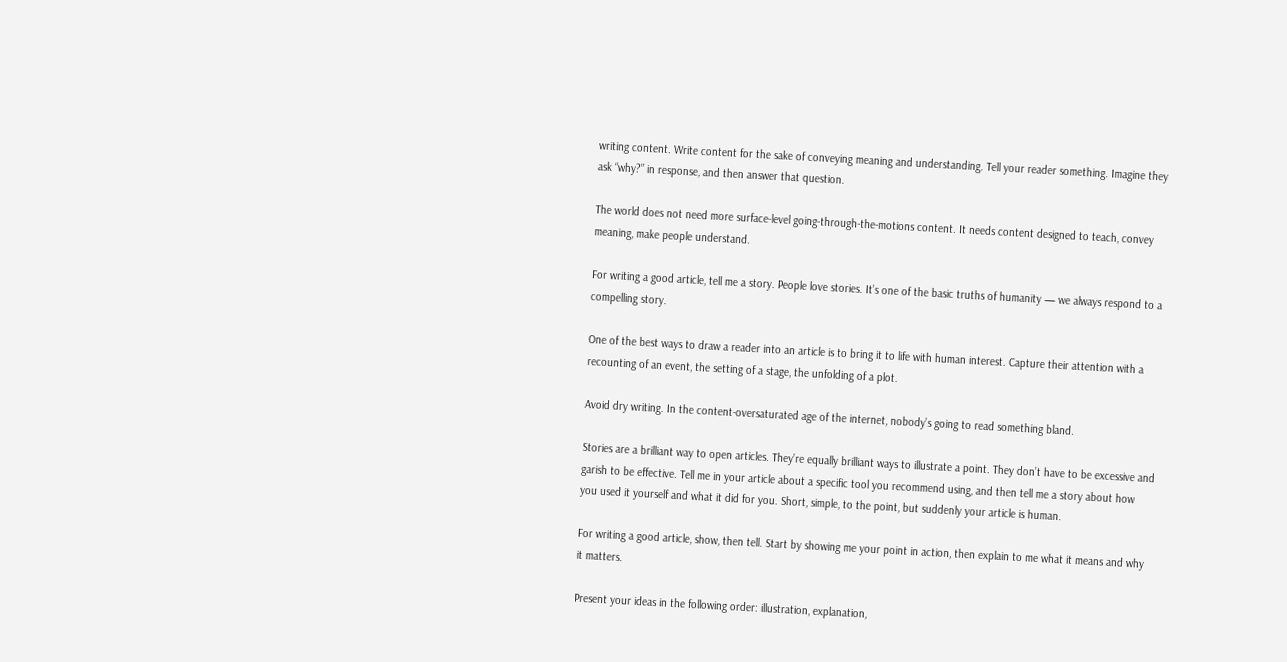writing content. Write content for the sake of conveying meaning and understanding. Tell your reader something. Imagine they ask “why?” in response, and then answer that question.

The world does not need more surface-level going-through-the-motions content. It needs content designed to teach, convey meaning, make people understand.

For writing a good article, tell me a story. People love stories. It’s one of the basic truths of humanity — we always respond to a compelling story.

One of the best ways to draw a reader into an article is to bring it to life with human interest. Capture their attention with a recounting of an event, the setting of a stage, the unfolding of a plot.

Avoid dry writing. In the content-oversaturated age of the internet, nobody’s going to read something bland.

Stories are a brilliant way to open articles. They’re equally brilliant ways to illustrate a point. They don’t have to be excessive and garish to be effective. Tell me in your article about a specific tool you recommend using, and then tell me a story about how you used it yourself and what it did for you. Short, simple, to the point, but suddenly your article is human.

For writing a good article, show, then tell. Start by showing me your point in action, then explain to me what it means and why it matters.

Present your ideas in the following order: illustration, explanation,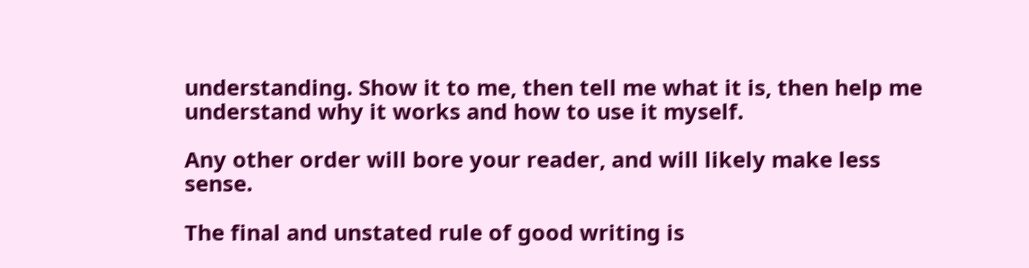understanding. Show it to me, then tell me what it is, then help me understand why it works and how to use it myself.

Any other order will bore your reader, and will likely make less sense.

The final and unstated rule of good writing is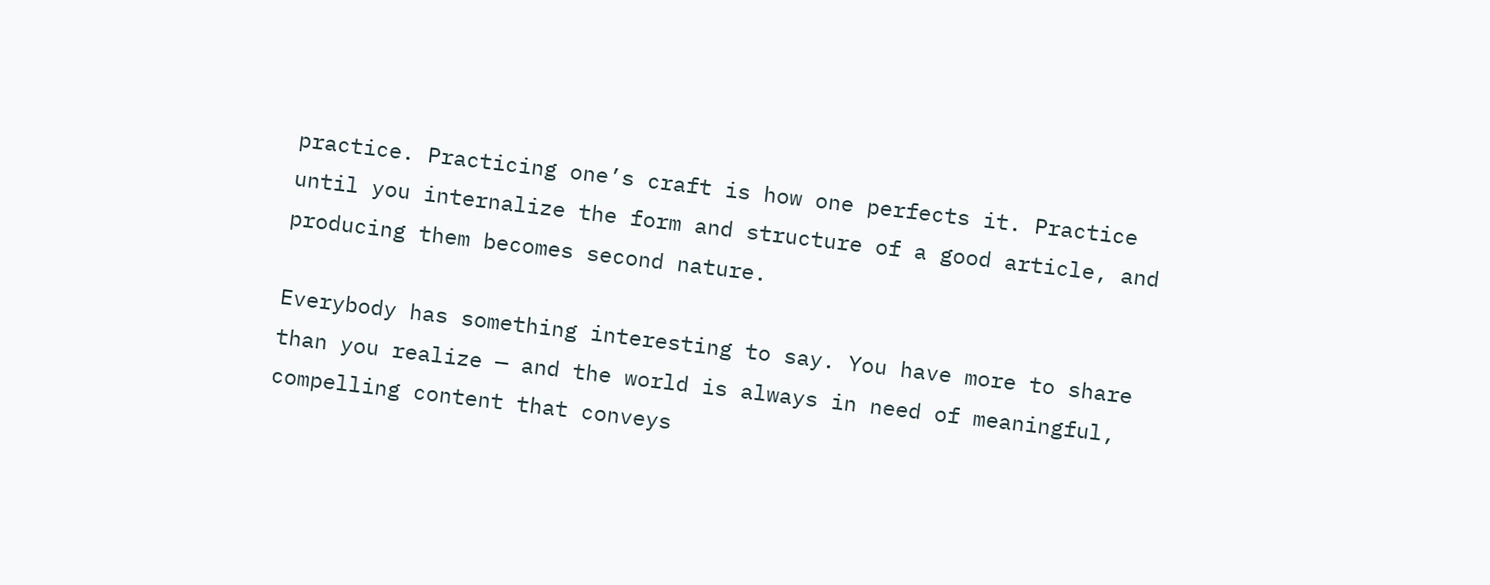practice. Practicing one’s craft is how one perfects it. Practice until you internalize the form and structure of a good article, and producing them becomes second nature.

Everybody has something interesting to say. You have more to share than you realize — and the world is always in need of meaningful, compelling content that conveys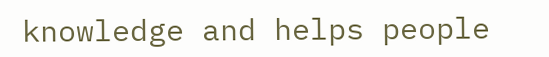knowledge and helps people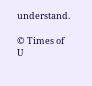understand.

© Times of U